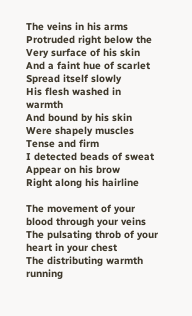The veins in his arms
Protruded right below the
Very surface of his skin
And a faint hue of scarlet
Spread itself slowly
His flesh washed in warmth
And bound by his skin
Were shapely muscles
Tense and firm
I detected beads of sweat
Appear on his brow
Right along his hairline

The movement of your blood through your veins
The pulsating throb of your heart in your chest
The distributing warmth running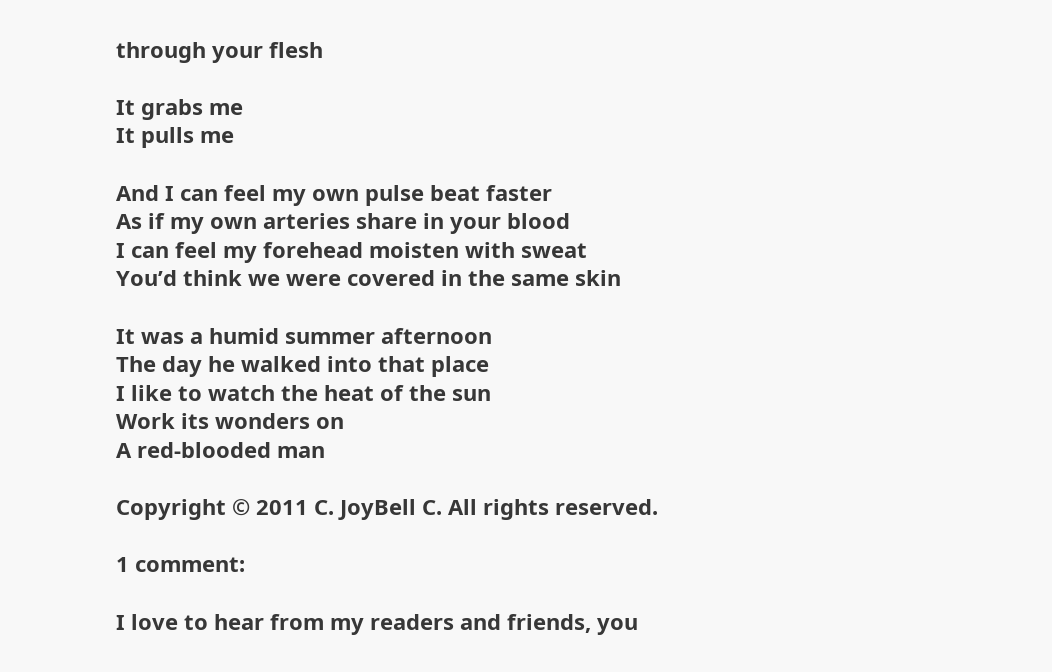through your flesh

It grabs me
It pulls me

And I can feel my own pulse beat faster
As if my own arteries share in your blood
I can feel my forehead moisten with sweat
You’d think we were covered in the same skin

It was a humid summer afternoon
The day he walked into that place
I like to watch the heat of the sun
Work its wonders on
A red-blooded man

Copyright © 2011 C. JoyBell C. All rights reserved.

1 comment:

I love to hear from my readers and friends, you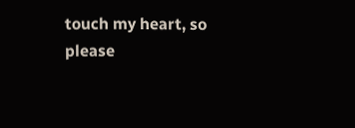touch my heart, so please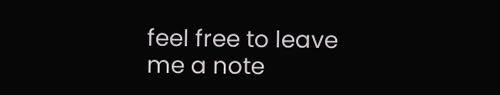feel free to leave me a note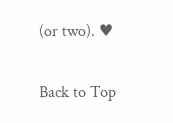(or two). ♥

Back to Top